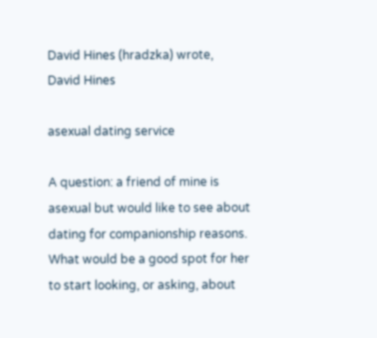David Hines (hradzka) wrote,
David Hines

asexual dating service

A question: a friend of mine is asexual but would like to see about dating for companionship reasons. What would be a good spot for her to start looking, or asking, about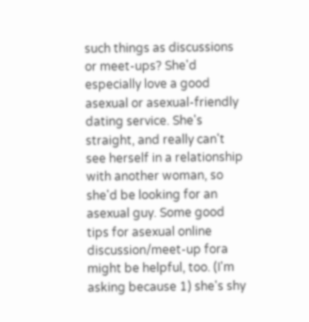such things as discussions or meet-ups? She'd especially love a good asexual or asexual-friendly dating service. She's straight, and really can't see herself in a relationship with another woman, so she'd be looking for an asexual guy. Some good tips for asexual online discussion/meet-up fora might be helpful, too. (I'm asking because 1) she's shy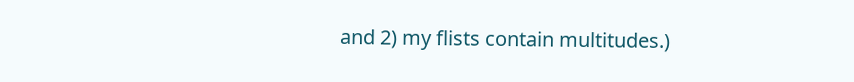and 2) my flists contain multitudes.)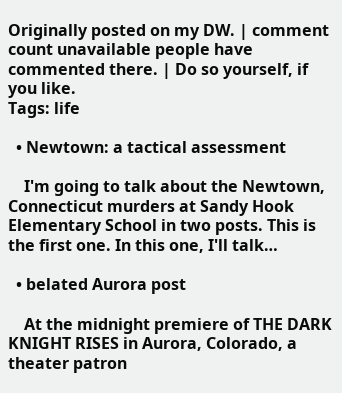Originally posted on my DW. | comment count unavailable people have commented there. | Do so yourself, if you like.
Tags: life

  • Newtown: a tactical assessment

    I'm going to talk about the Newtown, Connecticut murders at Sandy Hook Elementary School in two posts. This is the first one. In this one, I'll talk…

  • belated Aurora post

    At the midnight premiere of THE DARK KNIGHT RISES in Aurora, Colorado, a theater patron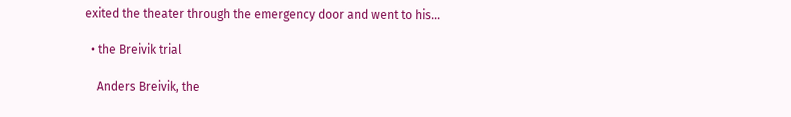exited the theater through the emergency door and went to his…

  • the Breivik trial

    Anders Breivik, the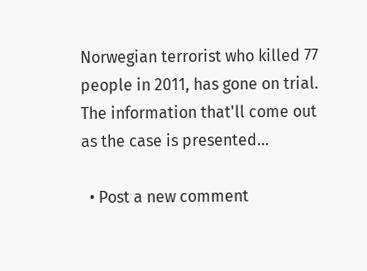Norwegian terrorist who killed 77 people in 2011, has gone on trial. The information that'll come out as the case is presented…

  • Post a new comment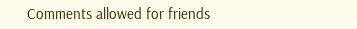Comments allowed for friends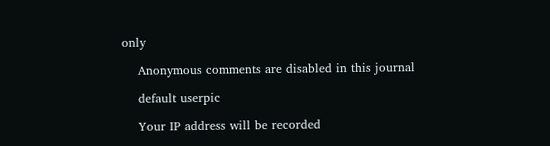only

    Anonymous comments are disabled in this journal

    default userpic

    Your IP address will be recorded